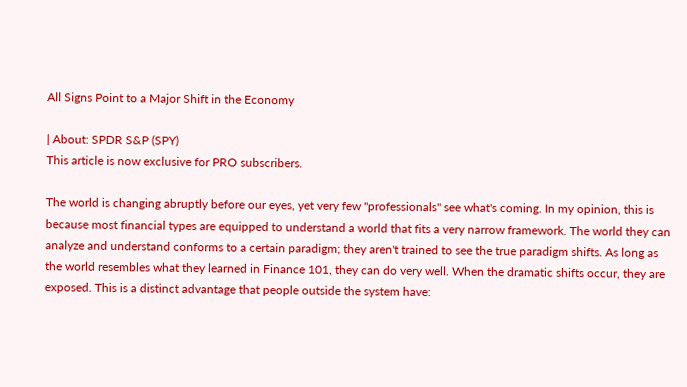All Signs Point to a Major Shift in the Economy

| About: SPDR S&P (SPY)
This article is now exclusive for PRO subscribers.

The world is changing abruptly before our eyes, yet very few "professionals" see what's coming. In my opinion, this is because most financial types are equipped to understand a world that fits a very narrow framework. The world they can analyze and understand conforms to a certain paradigm; they aren't trained to see the true paradigm shifts. As long as the world resembles what they learned in Finance 101, they can do very well. When the dramatic shifts occur, they are exposed. This is a distinct advantage that people outside the system have: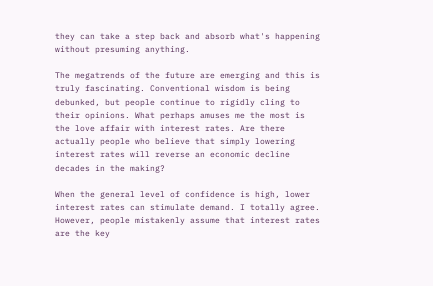they can take a step back and absorb what's happening without presuming anything.

The megatrends of the future are emerging and this is truly fascinating. Conventional wisdom is being debunked, but people continue to rigidly cling to their opinions. What perhaps amuses me the most is the love affair with interest rates. Are there actually people who believe that simply lowering interest rates will reverse an economic decline decades in the making?

When the general level of confidence is high, lower interest rates can stimulate demand. I totally agree. However, people mistakenly assume that interest rates are the key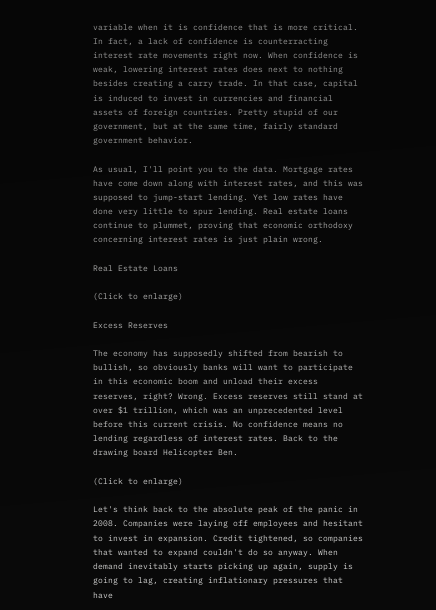variable when it is confidence that is more critical. In fact, a lack of confidence is counterracting interest rate movements right now. When confidence is weak, lowering interest rates does next to nothing besides creating a carry trade. In that case, capital is induced to invest in currencies and financial assets of foreign countries. Pretty stupid of our government, but at the same time, fairly standard government behavior.

As usual, I'll point you to the data. Mortgage rates have come down along with interest rates, and this was supposed to jump-start lending. Yet low rates have done very little to spur lending. Real estate loans continue to plummet, proving that economic orthodoxy concerning interest rates is just plain wrong.

Real Estate Loans

(Click to enlarge)

Excess Reserves

The economy has supposedly shifted from bearish to bullish, so obviously banks will want to participate in this economic boom and unload their excess reserves, right? Wrong. Excess reserves still stand at over $1 trillion, which was an unprecedented level before this current crisis. No confidence means no lending regardless of interest rates. Back to the drawing board Helicopter Ben.

(Click to enlarge)

Let's think back to the absolute peak of the panic in 2008. Companies were laying off employees and hesitant to invest in expansion. Credit tightened, so companies that wanted to expand couldn't do so anyway. When demand inevitably starts picking up again, supply is going to lag, creating inflationary pressures that have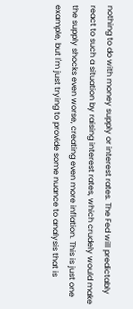nothing to do with money supply or interest rates. The Fed will predictably react to such a situation by raising interest rates, which crudely would make the supply shocks even worse, creating even more inflation. This is just one example, but I'm just trying to provide some nuance to analysis that is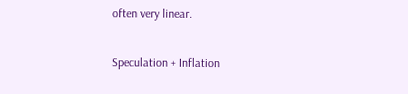often very linear.

Speculation + Inflation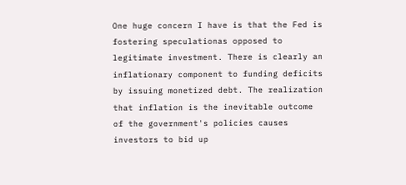One huge concern I have is that the Fed is fostering speculationas opposed to legitimate investment. There is clearly an inflationary component to funding deficits by issuing monetized debt. The realization that inflation is the inevitable outcome of the government's policies causes investors to bid up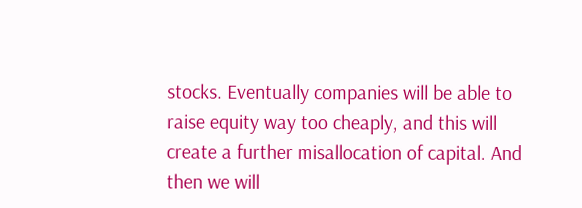stocks. Eventually companies will be able to raise equity way too cheaply, and this will create a further misallocation of capital. And then we will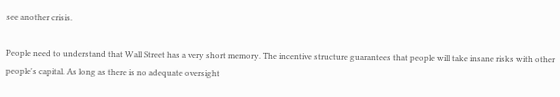see another crisis.

People need to understand that Wall Street has a very short memory. The incentive structure guarantees that people will take insane risks with other people's capital. As long as there is no adequate oversight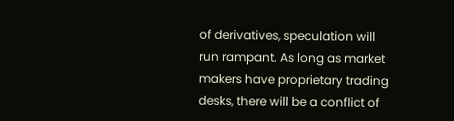of derivatives, speculation will run rampant. As long as market makers have proprietary trading desks, there will be a conflict of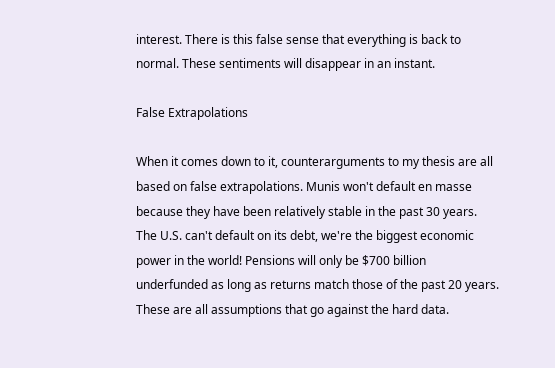interest. There is this false sense that everything is back to normal. These sentiments will disappear in an instant.

False Extrapolations

When it comes down to it, counterarguments to my thesis are all based on false extrapolations. Munis won't default en masse because they have been relatively stable in the past 30 years. The U.S. can't default on its debt, we're the biggest economic power in the world! Pensions will only be $700 billion underfunded as long as returns match those of the past 20 years. These are all assumptions that go against the hard data.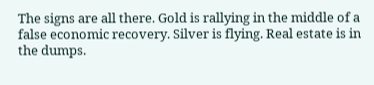The signs are all there. Gold is rallying in the middle of a false economic recovery. Silver is flying. Real estate is in the dumps.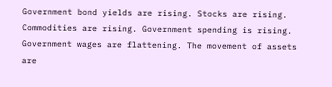Government bond yields are rising. Stocks are rising. Commodities are rising. Government spending is rising. Government wages are flattening. The movement of assets are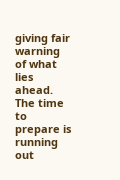giving fair warning of what lies ahead. The time to prepare is running out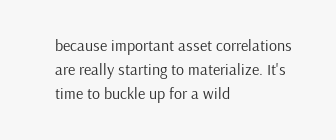because important asset correlations are really starting to materialize. It's time to buckle up for a wild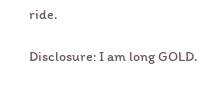ride.

Disclosure: I am long GOLD.